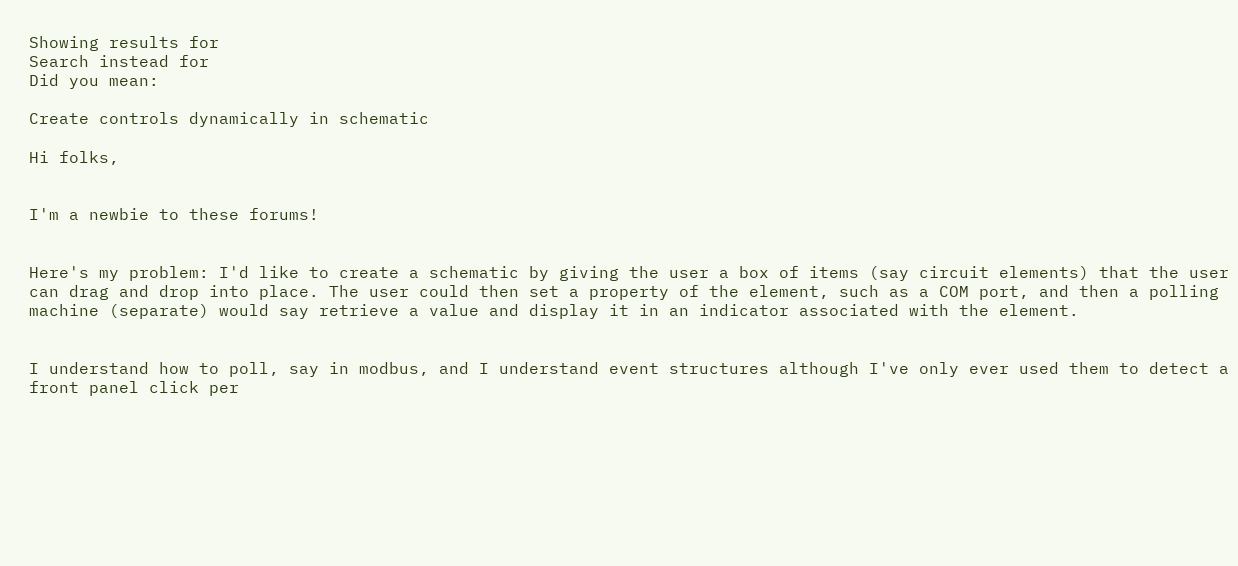Showing results for
Search instead for
Did you mean:

Create controls dynamically in schematic

Hi folks,


I'm a newbie to these forums!


Here's my problem: I'd like to create a schematic by giving the user a box of items (say circuit elements) that the user can drag and drop into place. The user could then set a property of the element, such as a COM port, and then a polling machine (separate) would say retrieve a value and display it in an indicator associated with the element.


I understand how to poll, say in modbus, and I understand event structures although I've only ever used them to detect a front panel click per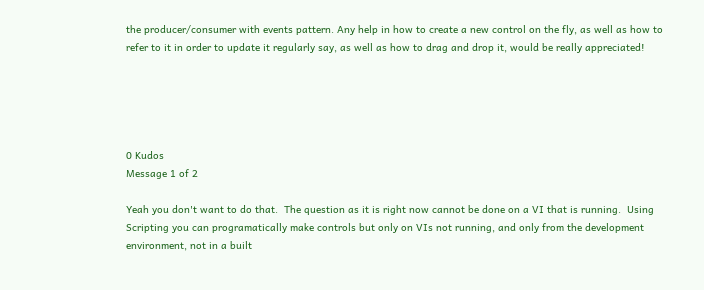the producer/consumer with events pattern. Any help in how to create a new control on the fly, as well as how to refer to it in order to update it regularly say, as well as how to drag and drop it, would be really appreciated!





0 Kudos
Message 1 of 2

Yeah you don't want to do that.  The question as it is right now cannot be done on a VI that is running.  Using Scripting you can programatically make controls but only on VIs not running, and only from the development environment, not in a built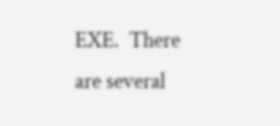EXE.  There are several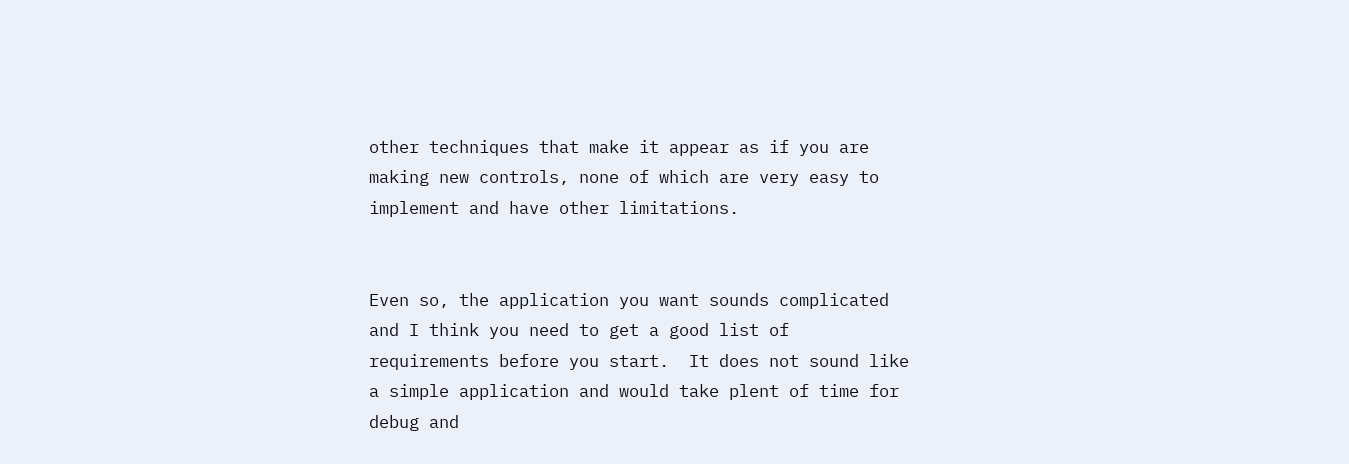other techniques that make it appear as if you are making new controls, none of which are very easy to implement and have other limitations.


Even so, the application you want sounds complicated and I think you need to get a good list of requirements before you start.  It does not sound like a simple application and would take plent of time for debug and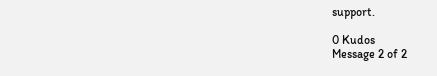support.

0 Kudos
Message 2 of 2